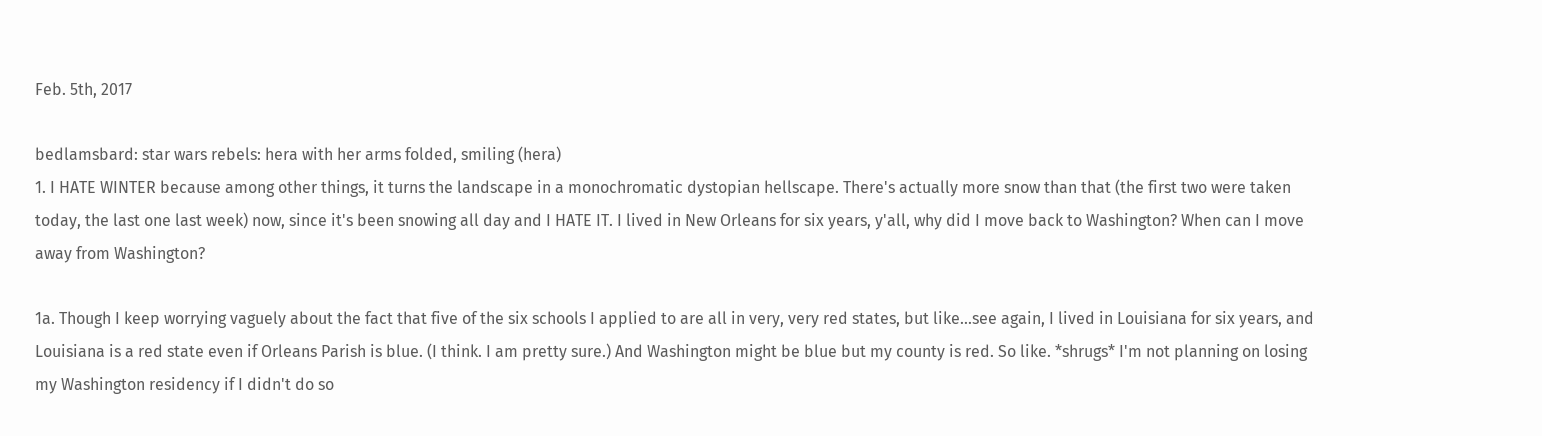Feb. 5th, 2017

bedlamsbard: star wars rebels: hera with her arms folded, smiling (hera)
1. I HATE WINTER because among other things, it turns the landscape in a monochromatic dystopian hellscape. There's actually more snow than that (the first two were taken today, the last one last week) now, since it's been snowing all day and I HATE IT. I lived in New Orleans for six years, y'all, why did I move back to Washington? When can I move away from Washington?

1a. Though I keep worrying vaguely about the fact that five of the six schools I applied to are all in very, very red states, but like...see again, I lived in Louisiana for six years, and Louisiana is a red state even if Orleans Parish is blue. (I think. I am pretty sure.) And Washington might be blue but my county is red. So like. *shrugs* I'm not planning on losing my Washington residency if I didn't do so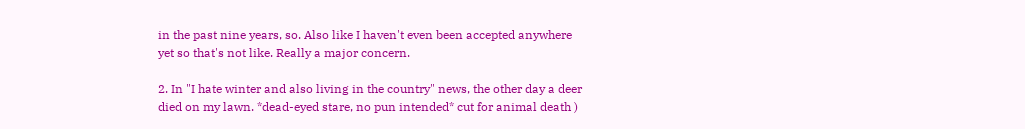in the past nine years, so. Also like I haven't even been accepted anywhere yet so that's not like. Really a major concern.

2. In "I hate winter and also living in the country" news, the other day a deer died on my lawn. *dead-eyed stare, no pun intended* cut for animal death )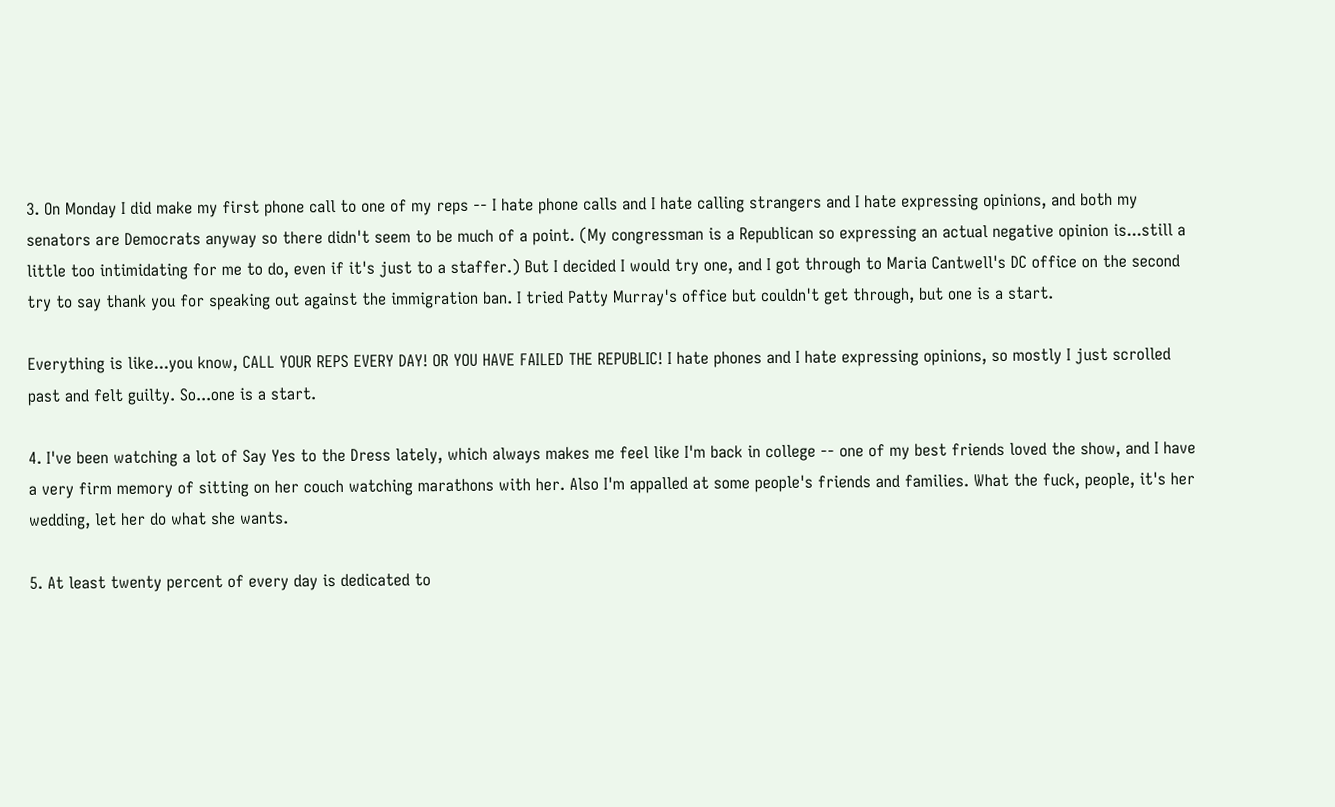3. On Monday I did make my first phone call to one of my reps -- I hate phone calls and I hate calling strangers and I hate expressing opinions, and both my senators are Democrats anyway so there didn't seem to be much of a point. (My congressman is a Republican so expressing an actual negative opinion is...still a little too intimidating for me to do, even if it's just to a staffer.) But I decided I would try one, and I got through to Maria Cantwell's DC office on the second try to say thank you for speaking out against the immigration ban. I tried Patty Murray's office but couldn't get through, but one is a start.

Everything is like...you know, CALL YOUR REPS EVERY DAY! OR YOU HAVE FAILED THE REPUBLIC! I hate phones and I hate expressing opinions, so mostly I just scrolled past and felt guilty. So...one is a start.

4. I've been watching a lot of Say Yes to the Dress lately, which always makes me feel like I'm back in college -- one of my best friends loved the show, and I have a very firm memory of sitting on her couch watching marathons with her. Also I'm appalled at some people's friends and families. What the fuck, people, it's her wedding, let her do what she wants.

5. At least twenty percent of every day is dedicated to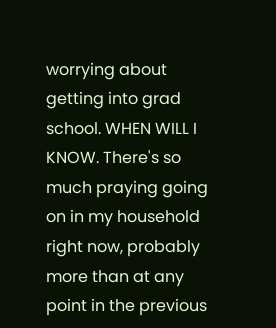worrying about getting into grad school. WHEN WILL I KNOW. There's so much praying going on in my household right now, probably more than at any point in the previous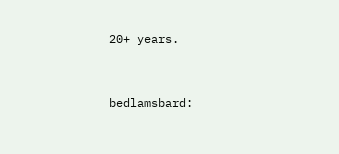20+ years.


bedlamsbard: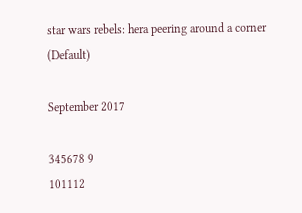star wars rebels: hera peering around a corner (Default)

September 2017

345678 9
101112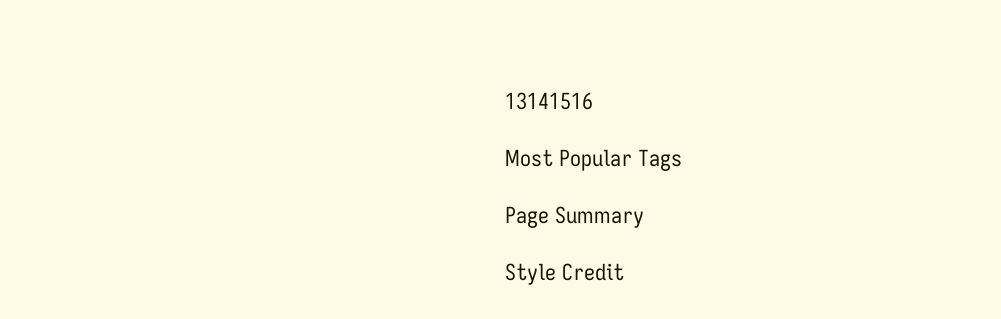13141516

Most Popular Tags

Page Summary

Style Credit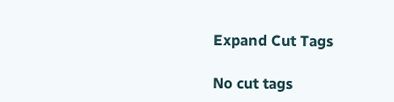Expand Cut Tags

No cut tags